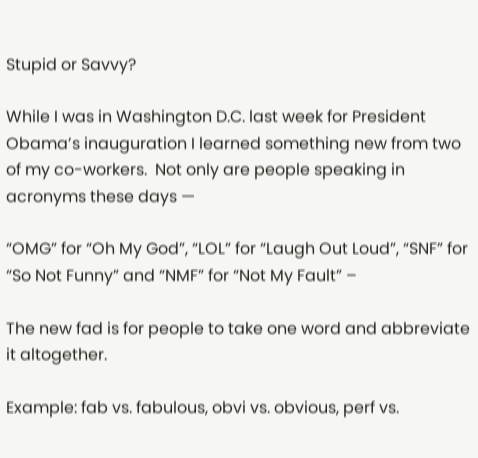Stupid or Savvy?

While I was in Washington D.C. last week for President Obama’s inauguration I learned something new from two of my co-workers.  Not only are people speaking in acronyms these days —

“OMG” for “Oh My God”, “LOL” for “Laugh Out Loud”, “SNF” for “So Not Funny” and “NMF” for “Not My Fault” –

The new fad is for people to take one word and abbreviate it altogether.

Example: fab vs. fabulous, obvi vs. obvious, perf vs.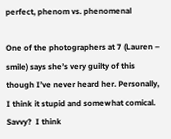perfect, phenom vs. phenomenal

One of the photographers at 7 (Lauren – smile) says she’s very guilty of this though I’ve never heard her. Personally, I think it stupid and somewhat comical.  Savvy?  I think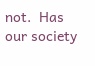not.  Has our society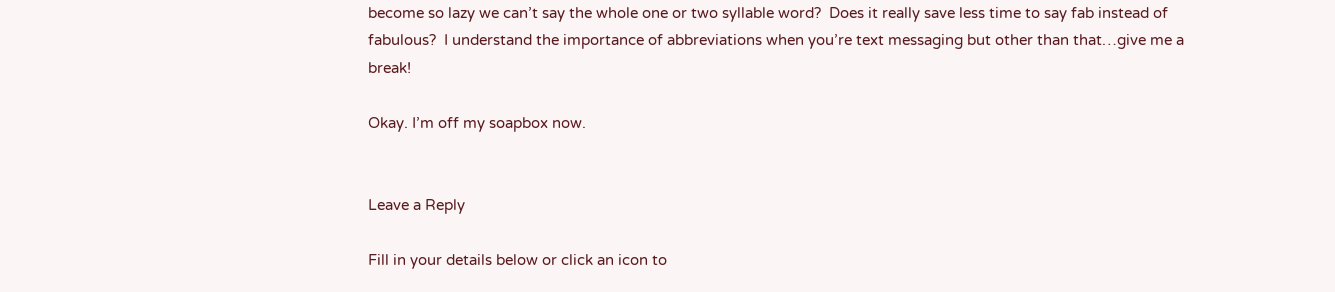become so lazy we can’t say the whole one or two syllable word?  Does it really save less time to say fab instead of fabulous?  I understand the importance of abbreviations when you’re text messaging but other than that…give me a break!

Okay. I’m off my soapbox now.


Leave a Reply

Fill in your details below or click an icon to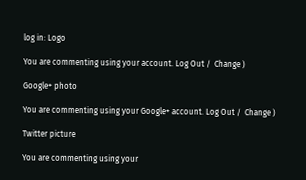log in: Logo

You are commenting using your account. Log Out /  Change )

Google+ photo

You are commenting using your Google+ account. Log Out /  Change )

Twitter picture

You are commenting using your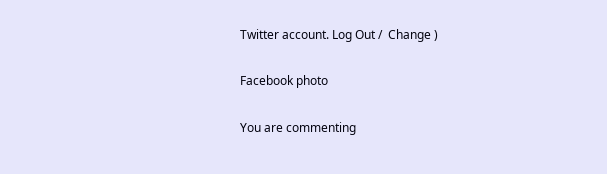Twitter account. Log Out /  Change )

Facebook photo

You are commenting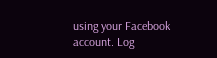using your Facebook account. Log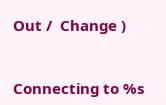Out /  Change )


Connecting to %s